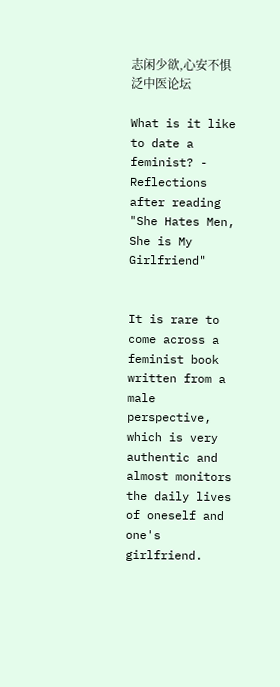志闲少欲,心安不惧 泛中医论坛

What is it like to date a feminist? - Reflections after reading "She Hates Men, She is My Girlfriend"


It is rare to come across a feminist book written from a male perspective, which is very authentic and almost monitors the daily lives of oneself and one's girlfriend.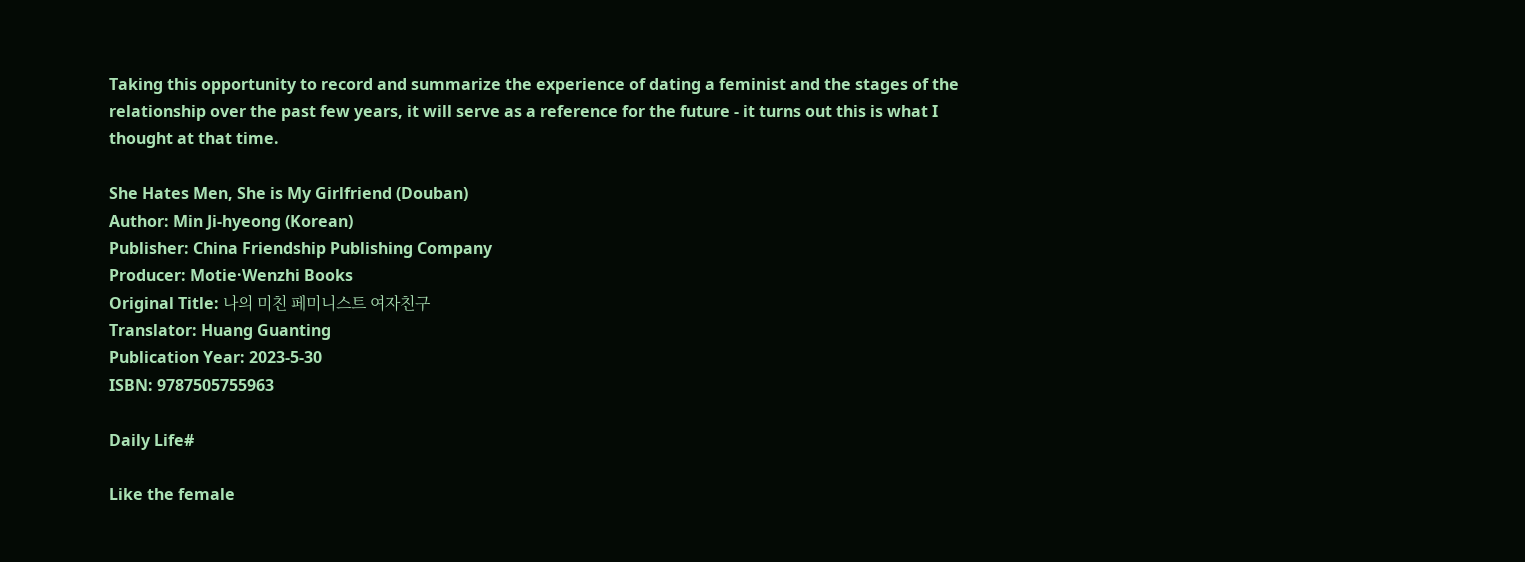Taking this opportunity to record and summarize the experience of dating a feminist and the stages of the relationship over the past few years, it will serve as a reference for the future - it turns out this is what I thought at that time.

She Hates Men, She is My Girlfriend (Douban)
Author: Min Ji-hyeong (Korean)
Publisher: China Friendship Publishing Company
Producer: Motie·Wenzhi Books
Original Title: 나의 미친 페미니스트 여자친구
Translator: Huang Guanting
Publication Year: 2023-5-30
ISBN: 9787505755963

Daily Life#

Like the female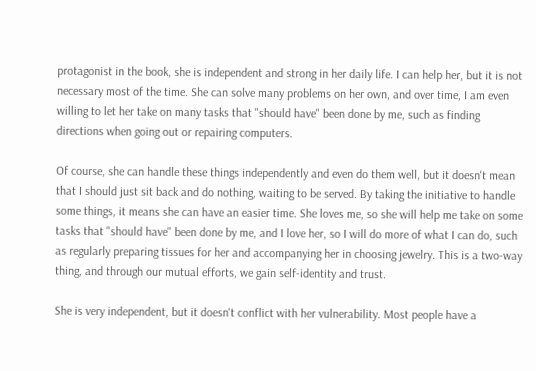protagonist in the book, she is independent and strong in her daily life. I can help her, but it is not necessary most of the time. She can solve many problems on her own, and over time, I am even willing to let her take on many tasks that "should have" been done by me, such as finding directions when going out or repairing computers.

Of course, she can handle these things independently and even do them well, but it doesn't mean that I should just sit back and do nothing, waiting to be served. By taking the initiative to handle some things, it means she can have an easier time. She loves me, so she will help me take on some tasks that "should have" been done by me, and I love her, so I will do more of what I can do, such as regularly preparing tissues for her and accompanying her in choosing jewelry. This is a two-way thing, and through our mutual efforts, we gain self-identity and trust.

She is very independent, but it doesn't conflict with her vulnerability. Most people have a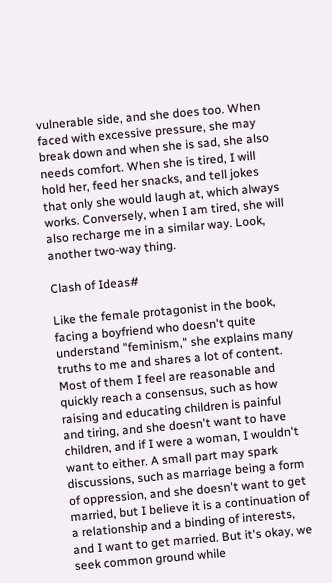vulnerable side, and she does too. When faced with excessive pressure, she may break down and when she is sad, she also needs comfort. When she is tired, I will hold her, feed her snacks, and tell jokes that only she would laugh at, which always works. Conversely, when I am tired, she will also recharge me in a similar way. Look, another two-way thing.

Clash of Ideas#

Like the female protagonist in the book, facing a boyfriend who doesn't quite understand "feminism," she explains many truths to me and shares a lot of content. Most of them I feel are reasonable and quickly reach a consensus, such as how raising and educating children is painful and tiring, and she doesn't want to have children, and if I were a woman, I wouldn't want to either. A small part may spark discussions, such as marriage being a form of oppression, and she doesn't want to get married, but I believe it is a continuation of a relationship and a binding of interests, and I want to get married. But it's okay, we seek common ground while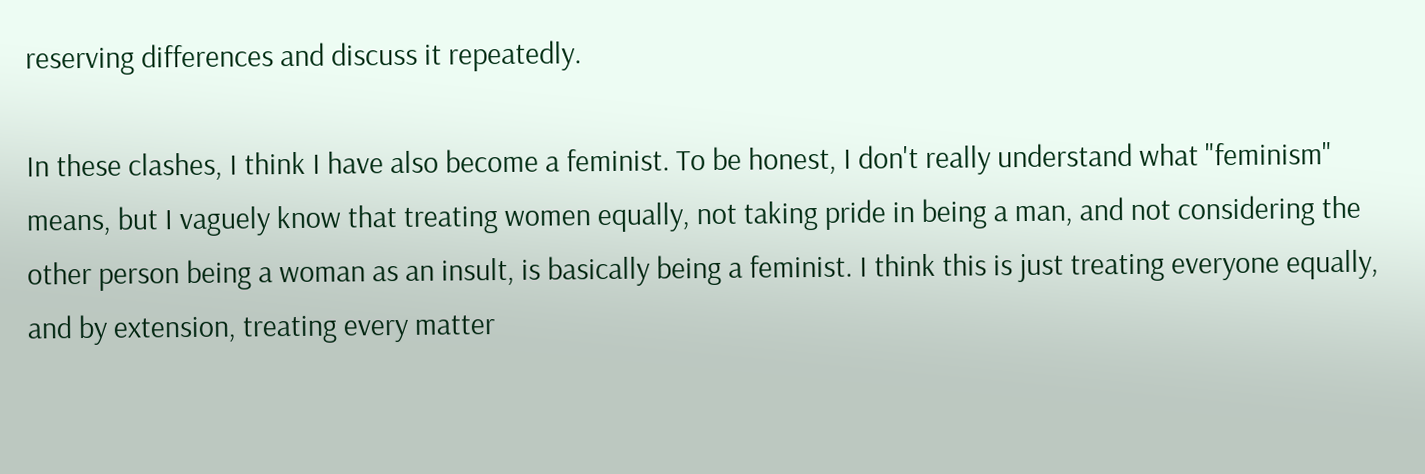reserving differences and discuss it repeatedly.

In these clashes, I think I have also become a feminist. To be honest, I don't really understand what "feminism" means, but I vaguely know that treating women equally, not taking pride in being a man, and not considering the other person being a woman as an insult, is basically being a feminist. I think this is just treating everyone equally, and by extension, treating every matter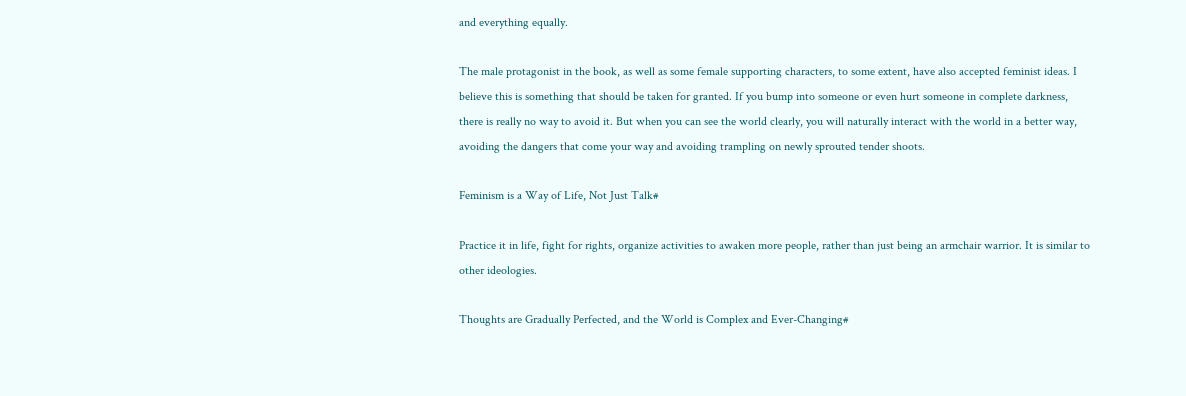and everything equally.

The male protagonist in the book, as well as some female supporting characters, to some extent, have also accepted feminist ideas. I believe this is something that should be taken for granted. If you bump into someone or even hurt someone in complete darkness, there is really no way to avoid it. But when you can see the world clearly, you will naturally interact with the world in a better way, avoiding the dangers that come your way and avoiding trampling on newly sprouted tender shoots.

Feminism is a Way of Life, Not Just Talk#

Practice it in life, fight for rights, organize activities to awaken more people, rather than just being an armchair warrior. It is similar to other ideologies.

Thoughts are Gradually Perfected, and the World is Complex and Ever-Changing#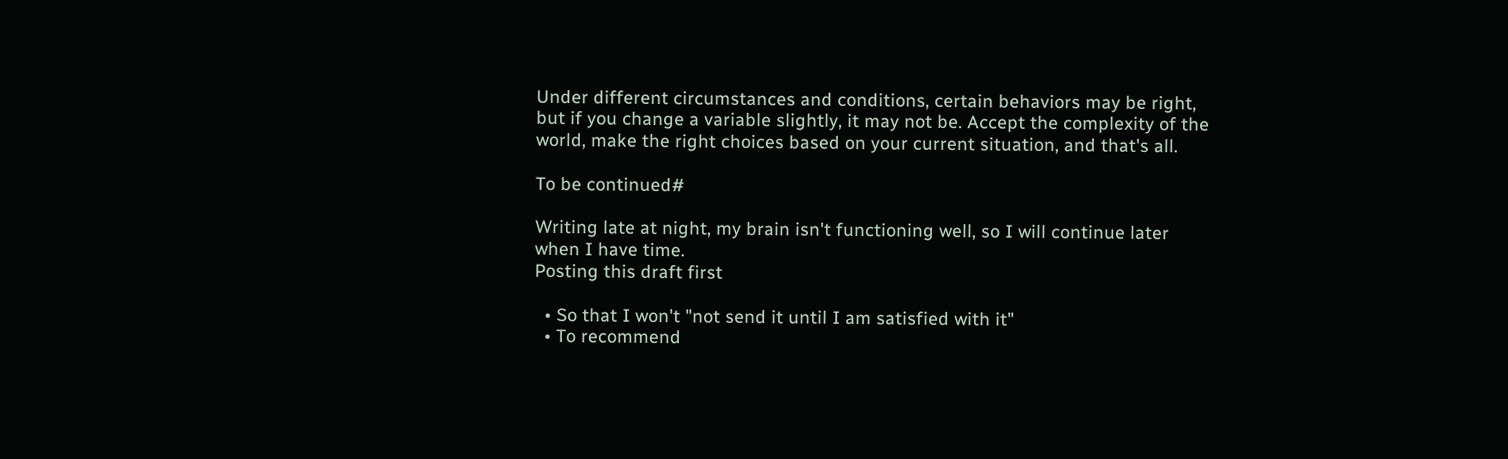Under different circumstances and conditions, certain behaviors may be right, but if you change a variable slightly, it may not be. Accept the complexity of the world, make the right choices based on your current situation, and that's all.

To be continued#

Writing late at night, my brain isn't functioning well, so I will continue later when I have time.
Posting this draft first

  • So that I won't "not send it until I am satisfied with it"
  • To recommend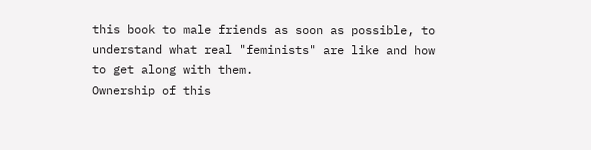this book to male friends as soon as possible, to understand what real "feminists" are like and how to get along with them.
Ownership of this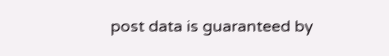post data is guaranteed by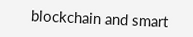blockchain and smart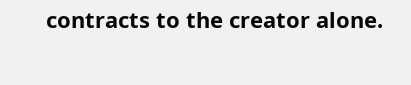contracts to the creator alone.